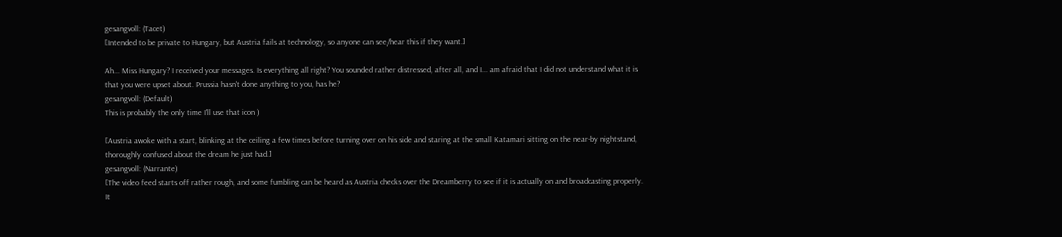gesangvoll: (Tacet)
[Intended to be private to Hungary, but Austria fails at technology, so anyone can see/hear this if they want.]

Ah... Miss Hungary? I received your messages. Is everything all right? You sounded rather distressed, after all, and I... am afraid that I did not understand what it is that you were upset about. Prussia hasn't done anything to you, has he?
gesangvoll: (Default)
This is probably the only time I'll use that icon )

[Austria awoke with a start, blinking at the ceiling a few times before turning over on his side and staring at the small Katamari sitting on the near-by nightstand, thoroughly confused about the dream he just had.]
gesangvoll: (Narrante)
[The video feed starts off rather rough, and some fumbling can be heard as Austria checks over the Dreamberry to see if it is actually on and broadcasting properly. It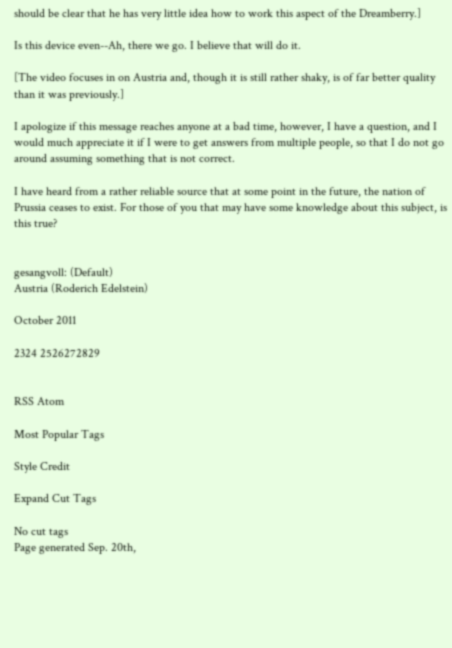should be clear that he has very little idea how to work this aspect of the Dreamberry.]

Is this device even--Ah, there we go. I believe that will do it.

[The video focuses in on Austria and, though it is still rather shaky, is of far better quality than it was previously.]

I apologize if this message reaches anyone at a bad time, however, I have a question, and I would much appreciate it if I were to get answers from multiple people, so that I do not go around assuming something that is not correct.

I have heard from a rather reliable source that at some point in the future, the nation of Prussia ceases to exist. For those of you that may have some knowledge about this subject, is this true?


gesangvoll: (Default)
Austria (Roderich Edelstein)

October 2011

2324 2526272829


RSS Atom

Most Popular Tags

Style Credit

Expand Cut Tags

No cut tags
Page generated Sep. 20th,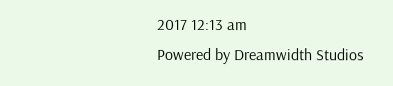2017 12:13 am
Powered by Dreamwidth Studios